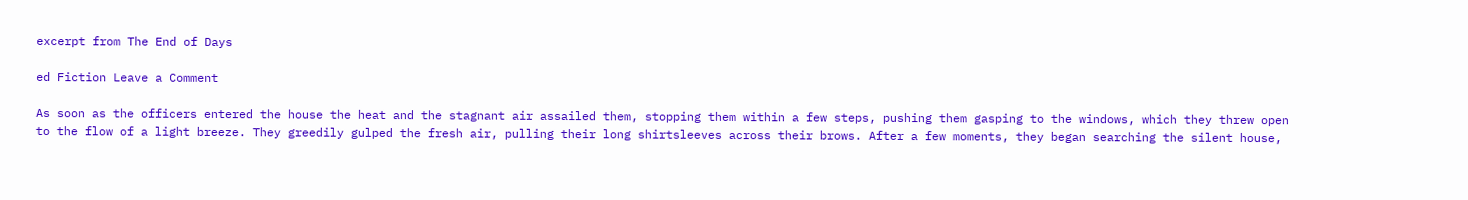excerpt from The End of Days

ed Fiction Leave a Comment

As soon as the officers entered the house the heat and the stagnant air assailed them, stopping them within a few steps, pushing them gasping to the windows, which they threw open to the flow of a light breeze. They greedily gulped the fresh air, pulling their long shirtsleeves across their brows. After a few moments, they began searching the silent house,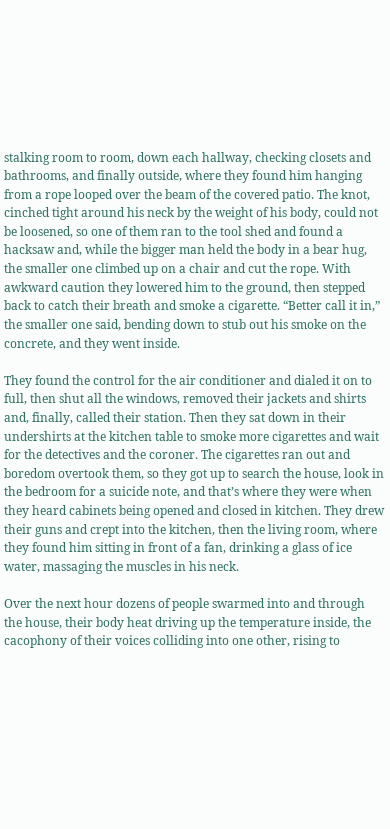stalking room to room, down each hallway, checking closets and bathrooms, and finally outside, where they found him hanging from a rope looped over the beam of the covered patio. The knot, cinched tight around his neck by the weight of his body, could not be loosened, so one of them ran to the tool shed and found a hacksaw and, while the bigger man held the body in a bear hug, the smaller one climbed up on a chair and cut the rope. With awkward caution they lowered him to the ground, then stepped back to catch their breath and smoke a cigarette. “Better call it in,” the smaller one said, bending down to stub out his smoke on the concrete, and they went inside.

They found the control for the air conditioner and dialed it on to full, then shut all the windows, removed their jackets and shirts and, finally, called their station. Then they sat down in their undershirts at the kitchen table to smoke more cigarettes and wait for the detectives and the coroner. The cigarettes ran out and boredom overtook them, so they got up to search the house, look in the bedroom for a suicide note, and that’s where they were when they heard cabinets being opened and closed in kitchen. They drew their guns and crept into the kitchen, then the living room, where they found him sitting in front of a fan, drinking a glass of ice water, massaging the muscles in his neck.

Over the next hour dozens of people swarmed into and through the house, their body heat driving up the temperature inside, the cacophony of their voices colliding into one other, rising to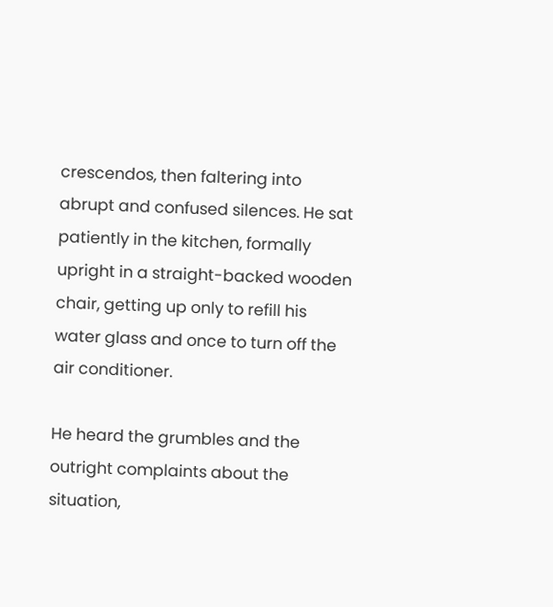crescendos, then faltering into abrupt and confused silences. He sat patiently in the kitchen, formally upright in a straight-backed wooden chair, getting up only to refill his water glass and once to turn off the air conditioner.

He heard the grumbles and the outright complaints about the situation,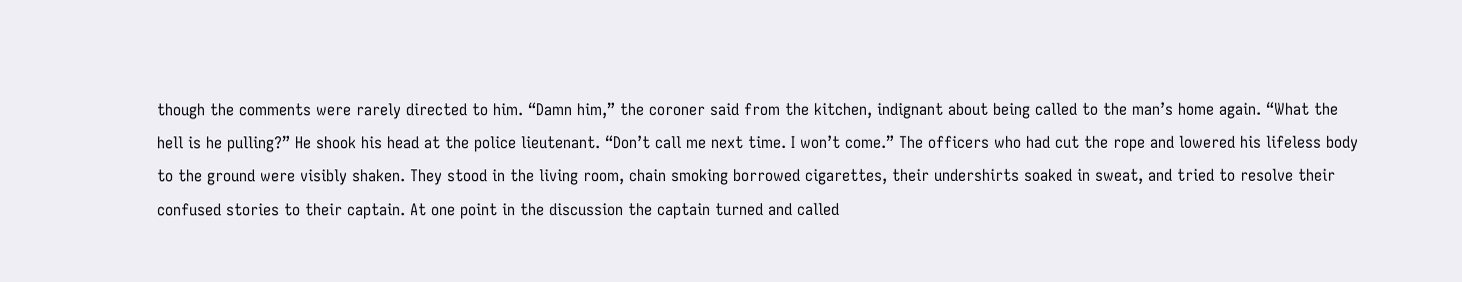though the comments were rarely directed to him. “Damn him,” the coroner said from the kitchen, indignant about being called to the man’s home again. “What the hell is he pulling?” He shook his head at the police lieutenant. “Don’t call me next time. I won’t come.” The officers who had cut the rope and lowered his lifeless body to the ground were visibly shaken. They stood in the living room, chain smoking borrowed cigarettes, their undershirts soaked in sweat, and tried to resolve their confused stories to their captain. At one point in the discussion the captain turned and called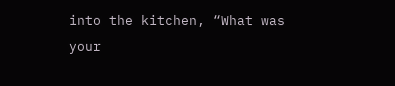into the kitchen, “What was your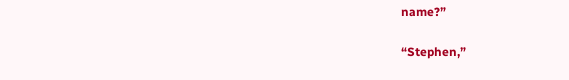name?”

“Stephen,”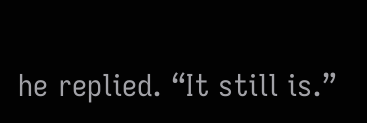he replied. “It still is.”